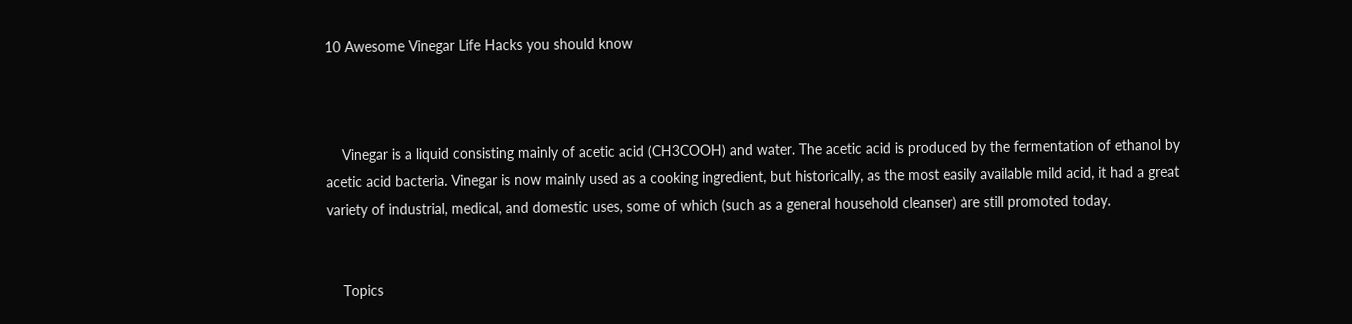10 Awesome Vinegar Life Hacks you should know



    Vinegar is a liquid consisting mainly of acetic acid (CH3COOH) and water. The acetic acid is produced by the fermentation of ethanol by acetic acid bacteria. Vinegar is now mainly used as a cooking ingredient, but historically, as the most easily available mild acid, it had a great variety of industrial, medical, and domestic uses, some of which (such as a general household cleanser) are still promoted today.


    Topics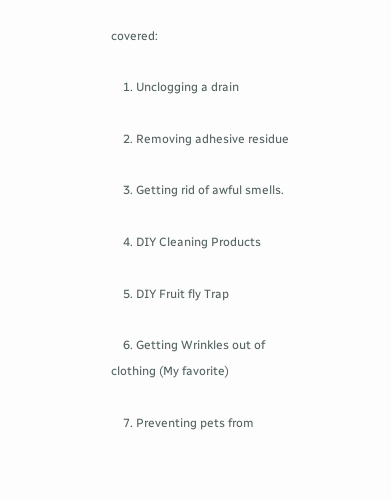covered:

    1. Unclogging a drain

    2. Removing adhesive residue

    3. Getting rid of awful smells.

    4. DIY Cleaning Products

    5. DIY Fruit fly Trap

    6. Getting Wrinkles out of clothing (My favorite)

    7. Preventing pets from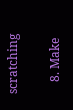scratching

    8. Make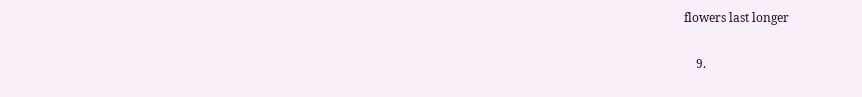flowers last longer

    9.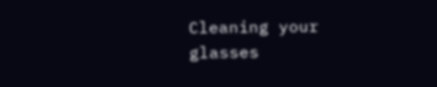Cleaning your glasses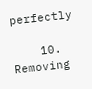perfectly

    10. Removing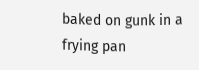baked on gunk in a frying pan